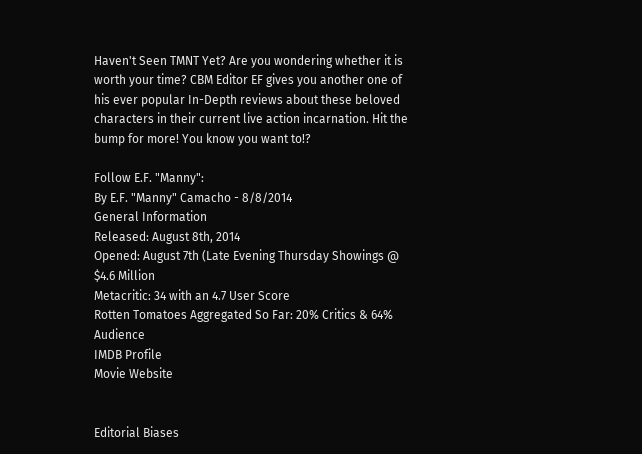Haven't Seen TMNT Yet? Are you wondering whether it is worth your time? CBM Editor EF gives you another one of his ever popular In-Depth reviews about these beloved characters in their current live action incarnation. Hit the bump for more! You know you want to!?

Follow E.F. "Manny":
By E.F. "Manny" Camacho - 8/8/2014
General Information
Released: August 8th, 2014
Opened: August 7th (Late Evening Thursday Showings @ $4.6 Million
Metacritic: 34 with an 4.7 User Score
Rotten Tomatoes Aggregated So Far: 20% Critics & 64% Audience
IMDB Profile
Movie Website


Editorial Biases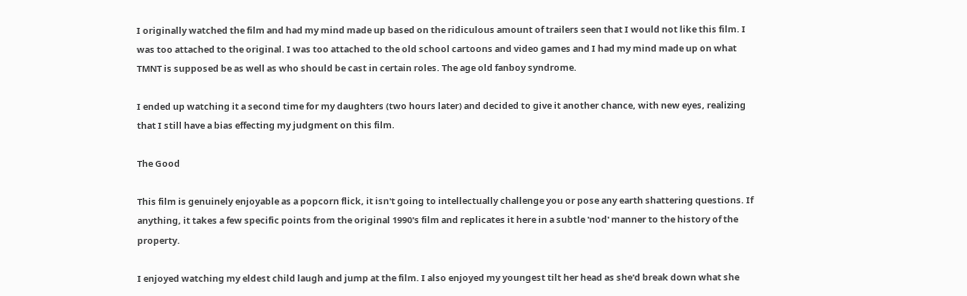I originally watched the film and had my mind made up based on the ridiculous amount of trailers seen that I would not like this film. I was too attached to the original. I was too attached to the old school cartoons and video games and I had my mind made up on what TMNT is supposed be as well as who should be cast in certain roles. The age old fanboy syndrome.

I ended up watching it a second time for my daughters (two hours later) and decided to give it another chance, with new eyes, realizing that I still have a bias effecting my judgment on this film.

The Good

This film is genuinely enjoyable as a popcorn flick, it isn't going to intellectually challenge you or pose any earth shattering questions. If anything, it takes a few specific points from the original 1990's film and replicates it here in a subtle 'nod' manner to the history of the property.

I enjoyed watching my eldest child laugh and jump at the film. I also enjoyed my youngest tilt her head as she'd break down what she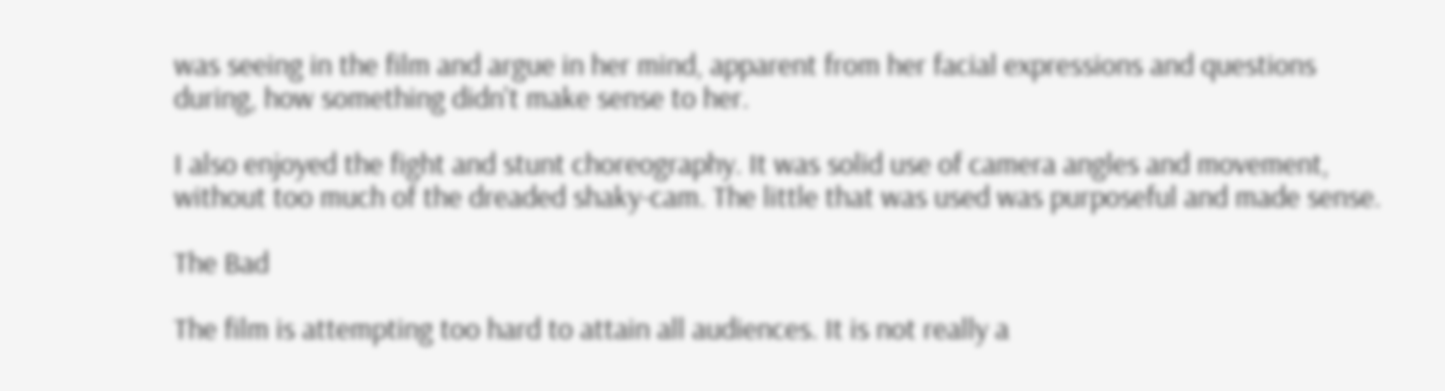was seeing in the film and argue in her mind, apparent from her facial expressions and questions during, how something didn't make sense to her.

I also enjoyed the fight and stunt choreography. It was solid use of camera angles and movement, without too much of the dreaded shaky-cam. The little that was used was purposeful and made sense.

The Bad

The film is attempting too hard to attain all audiences. It is not really a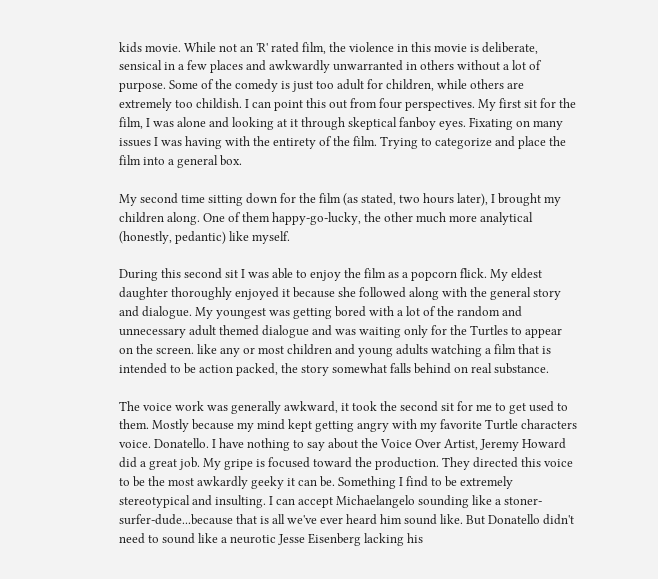kids movie. While not an 'R' rated film, the violence in this movie is deliberate, sensical in a few places and awkwardly unwarranted in others without a lot of purpose. Some of the comedy is just too adult for children, while others are extremely too childish. I can point this out from four perspectives. My first sit for the film, I was alone and looking at it through skeptical fanboy eyes. Fixating on many issues I was having with the entirety of the film. Trying to categorize and place the film into a general box.

My second time sitting down for the film (as stated, two hours later), I brought my children along. One of them happy-go-lucky, the other much more analytical (honestly, pedantic) like myself.

During this second sit I was able to enjoy the film as a popcorn flick. My eldest daughter thoroughly enjoyed it because she followed along with the general story and dialogue. My youngest was getting bored with a lot of the random and unnecessary adult themed dialogue and was waiting only for the Turtles to appear on the screen. like any or most children and young adults watching a film that is intended to be action packed, the story somewhat falls behind on real substance.

The voice work was generally awkward, it took the second sit for me to get used to them. Mostly because my mind kept getting angry with my favorite Turtle characters voice. Donatello. I have nothing to say about the Voice Over Artist, Jeremy Howard did a great job. My gripe is focused toward the production. They directed this voice to be the most awkardly geeky it can be. Something I find to be extremely stereotypical and insulting. I can accept Michaelangelo sounding like a stoner-surfer-dude...because that is all we've ever heard him sound like. But Donatello didn't need to sound like a neurotic Jesse Eisenberg lacking his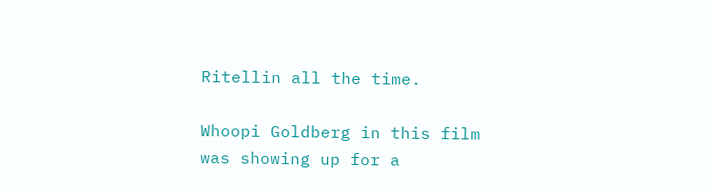Ritellin all the time.

Whoopi Goldberg in this film was showing up for a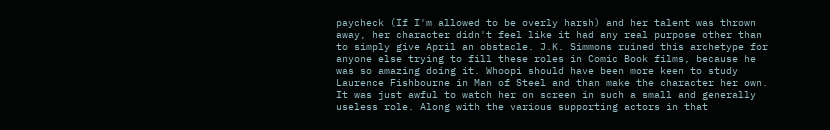paycheck (If I'm allowed to be overly harsh) and her talent was thrown away, her character didn't feel like it had any real purpose other than to simply give April an obstacle. J.K. Simmons ruined this archetype for anyone else trying to fill these roles in Comic Book films, because he was so amazing doing it. Whoopi should have been more keen to study Laurence Fishbourne in Man of Steel and than make the character her own. It was just awful to watch her on screen in such a small and generally useless role. Along with the various supporting actors in that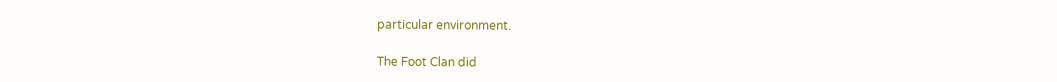particular environment.

The Foot Clan did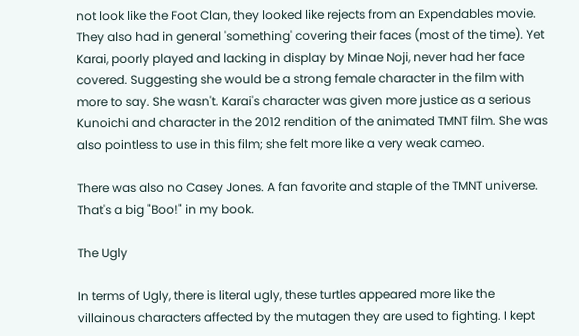not look like the Foot Clan, they looked like rejects from an Expendables movie. They also had in general 'something' covering their faces (most of the time). Yet Karai, poorly played and lacking in display by Minae Noji, never had her face covered. Suggesting she would be a strong female character in the film with more to say. She wasn't. Karai's character was given more justice as a serious Kunoichi and character in the 2012 rendition of the animated TMNT film. She was also pointless to use in this film; she felt more like a very weak cameo.

There was also no Casey Jones. A fan favorite and staple of the TMNT universe. That's a big "Boo!" in my book.

The Ugly

In terms of Ugly, there is literal ugly, these turtles appeared more like the villainous characters affected by the mutagen they are used to fighting. I kept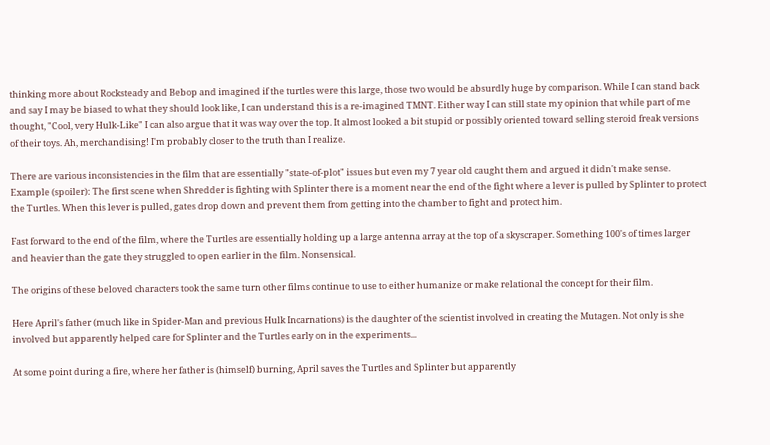thinking more about Rocksteady and Bebop and imagined if the turtles were this large, those two would be absurdly huge by comparison. While I can stand back and say I may be biased to what they should look like, I can understand this is a re-imagined TMNT. Either way I can still state my opinion that while part of me thought, "Cool, very Hulk-Like" I can also argue that it was way over the top. It almost looked a bit stupid or possibly oriented toward selling steroid freak versions of their toys. Ah, merchandising! I'm probably closer to the truth than I realize.

There are various inconsistencies in the film that are essentially "state-of-plot" issues but even my 7 year old caught them and argued it didn't make sense. Example (spoiler): The first scene when Shredder is fighting with Splinter there is a moment near the end of the fight where a lever is pulled by Splinter to protect the Turtles. When this lever is pulled, gates drop down and prevent them from getting into the chamber to fight and protect him.

Fast forward to the end of the film, where the Turtles are essentially holding up a large antenna array at the top of a skyscraper. Something 100's of times larger and heavier than the gate they struggled to open earlier in the film. Nonsensical.

The origins of these beloved characters took the same turn other films continue to use to either humanize or make relational the concept for their film.

Here April's father (much like in Spider-Man and previous Hulk Incarnations) is the daughter of the scientist involved in creating the Mutagen. Not only is she involved but apparently helped care for Splinter and the Turtles early on in the experiments...

At some point during a fire, where her father is (himself) burning, April saves the Turtles and Splinter but apparently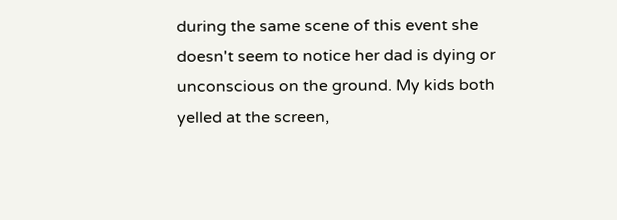during the same scene of this event she doesn't seem to notice her dad is dying or unconscious on the ground. My kids both yelled at the screen,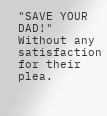"SAVE YOUR DAD!" Without any satisfaction for their plea.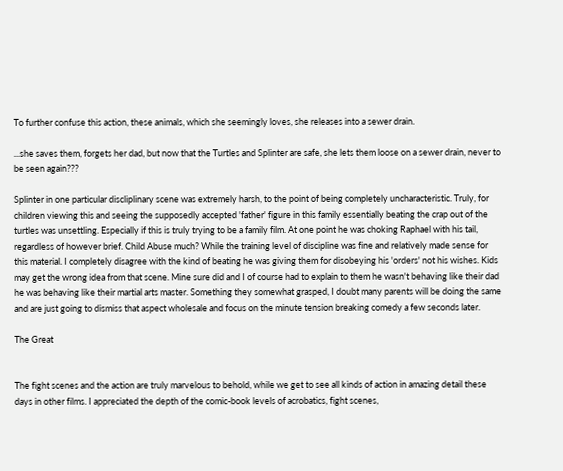To further confuse this action, these animals, which she seemingly loves, she releases into a sewer drain.

...she saves them, forgets her dad, but now that the Turtles and Splinter are safe, she lets them loose on a sewer drain, never to be seen again???

Splinter in one particular discliplinary scene was extremely harsh, to the point of being completely uncharacteristic. Truly, for children viewing this and seeing the supposedly accepted 'father' figure in this family essentially beating the crap out of the turtles was unsettling. Especially if this is truly trying to be a family film. At one point he was choking Raphael with his tail, regardless of however brief. Child Abuse much? While the training level of discipline was fine and relatively made sense for this material. I completely disagree with the kind of beating he was giving them for disobeying his 'orders' not his wishes. Kids may get the wrong idea from that scene. Mine sure did and I of course had to explain to them he wasn't behaving like their dad he was behaving like their martial arts master. Something they somewhat grasped, I doubt many parents will be doing the same and are just going to dismiss that aspect wholesale and focus on the minute tension breaking comedy a few seconds later.

The Great


The fight scenes and the action are truly marvelous to behold, while we get to see all kinds of action in amazing detail these days in other films. I appreciated the depth of the comic-book levels of acrobatics, fight scenes,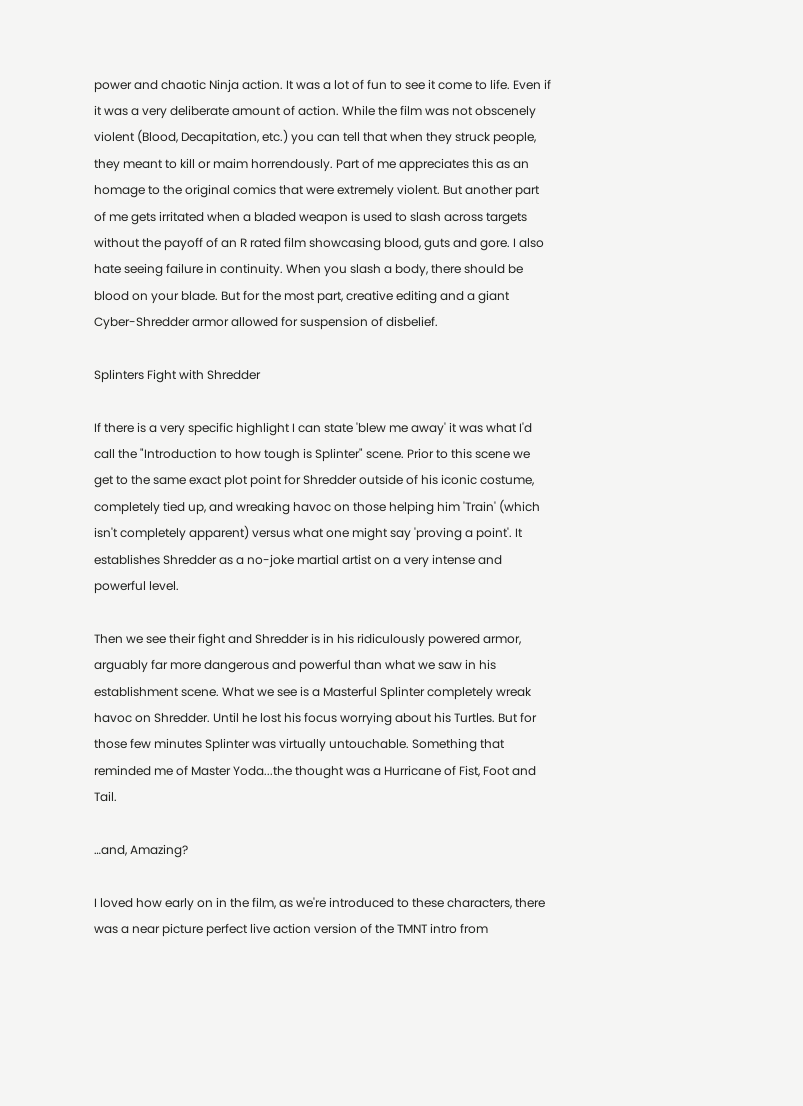power and chaotic Ninja action. It was a lot of fun to see it come to life. Even if it was a very deliberate amount of action. While the film was not obscenely violent (Blood, Decapitation, etc.) you can tell that when they struck people, they meant to kill or maim horrendously. Part of me appreciates this as an homage to the original comics that were extremely violent. But another part of me gets irritated when a bladed weapon is used to slash across targets without the payoff of an R rated film showcasing blood, guts and gore. I also hate seeing failure in continuity. When you slash a body, there should be blood on your blade. But for the most part, creative editing and a giant Cyber-Shredder armor allowed for suspension of disbelief.

Splinters Fight with Shredder

If there is a very specific highlight I can state 'blew me away' it was what I'd call the "Introduction to how tough is Splinter" scene. Prior to this scene we get to the same exact plot point for Shredder outside of his iconic costume, completely tied up, and wreaking havoc on those helping him 'Train' (which isn't completely apparent) versus what one might say 'proving a point'. It establishes Shredder as a no-joke martial artist on a very intense and powerful level.

Then we see their fight and Shredder is in his ridiculously powered armor, arguably far more dangerous and powerful than what we saw in his establishment scene. What we see is a Masterful Splinter completely wreak havoc on Shredder. Until he lost his focus worrying about his Turtles. But for those few minutes Splinter was virtually untouchable. Something that reminded me of Master Yoda...the thought was a Hurricane of Fist, Foot and Tail.

…and, Amazing?

I loved how early on in the film, as we're introduced to these characters, there was a near picture perfect live action version of the TMNT intro from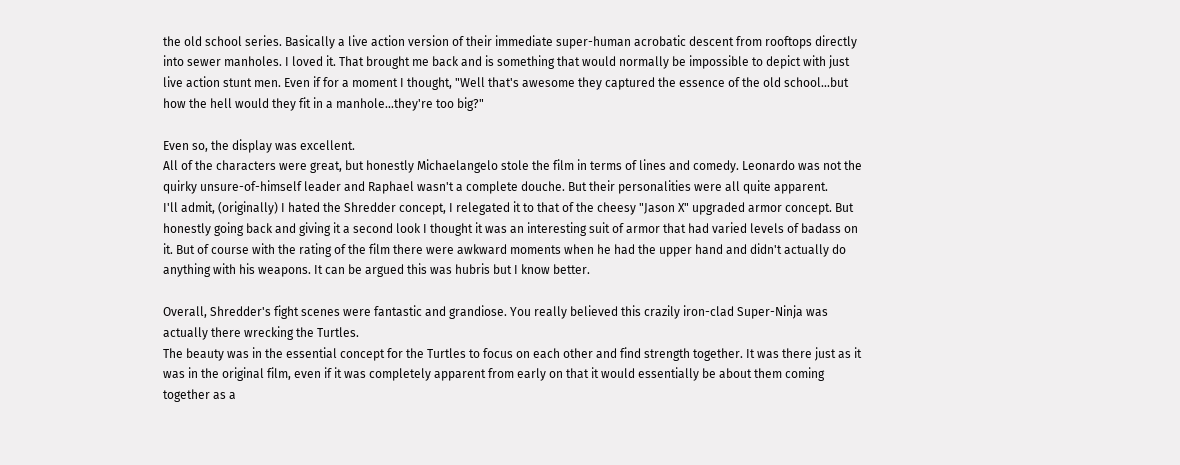the old school series. Basically a live action version of their immediate super-human acrobatic descent from rooftops directly into sewer manholes. I loved it. That brought me back and is something that would normally be impossible to depict with just live action stunt men. Even if for a moment I thought, "Well that's awesome they captured the essence of the old school...but how the hell would they fit in a manhole...they're too big?"

Even so, the display was excellent.
All of the characters were great, but honestly Michaelangelo stole the film in terms of lines and comedy. Leonardo was not the quirky unsure-of-himself leader and Raphael wasn't a complete douche. But their personalities were all quite apparent.
I'll admit, (originally) I hated the Shredder concept, I relegated it to that of the cheesy "Jason X" upgraded armor concept. But honestly going back and giving it a second look I thought it was an interesting suit of armor that had varied levels of badass on it. But of course with the rating of the film there were awkward moments when he had the upper hand and didn't actually do anything with his weapons. It can be argued this was hubris but I know better.

Overall, Shredder's fight scenes were fantastic and grandiose. You really believed this crazily iron-clad Super-Ninja was actually there wrecking the Turtles.
The beauty was in the essential concept for the Turtles to focus on each other and find strength together. It was there just as it was in the original film, even if it was completely apparent from early on that it would essentially be about them coming together as a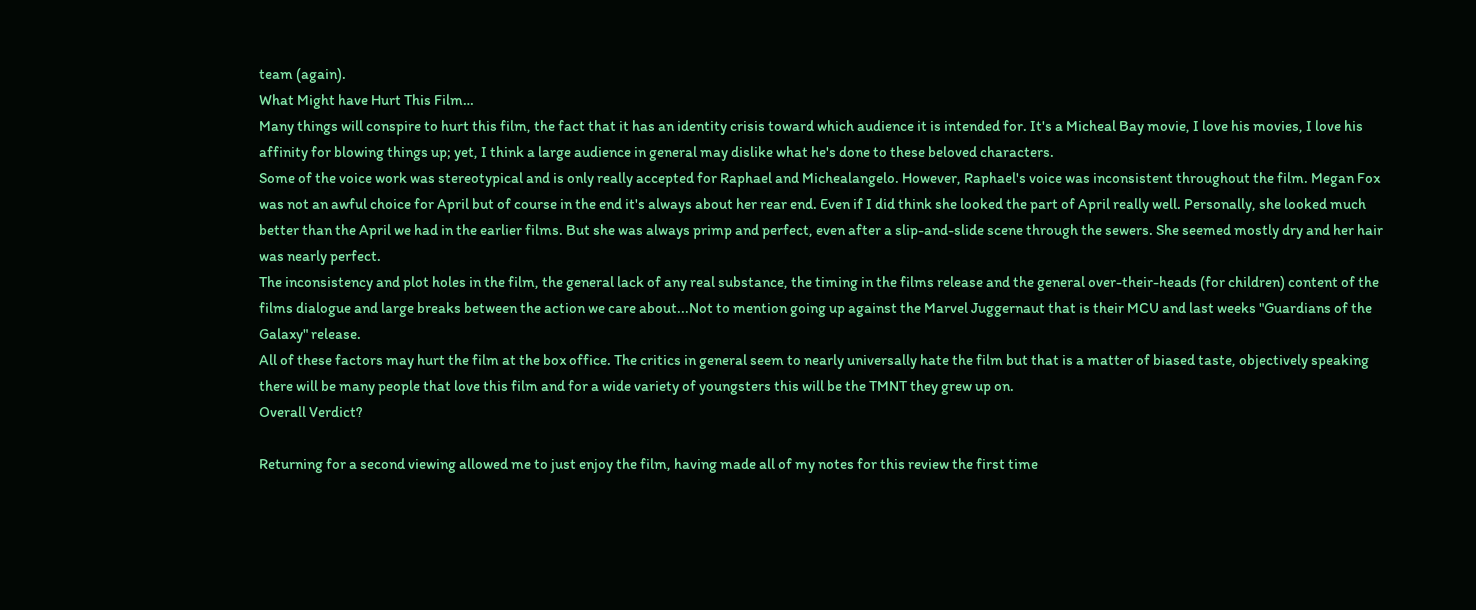team (again).
What Might have Hurt This Film…
Many things will conspire to hurt this film, the fact that it has an identity crisis toward which audience it is intended for. It's a Micheal Bay movie, I love his movies, I love his affinity for blowing things up; yet, I think a large audience in general may dislike what he's done to these beloved characters.
Some of the voice work was stereotypical and is only really accepted for Raphael and Michealangelo. However, Raphael's voice was inconsistent throughout the film. Megan Fox was not an awful choice for April but of course in the end it's always about her rear end. Even if I did think she looked the part of April really well. Personally, she looked much better than the April we had in the earlier films. But she was always primp and perfect, even after a slip-and-slide scene through the sewers. She seemed mostly dry and her hair was nearly perfect.
The inconsistency and plot holes in the film, the general lack of any real substance, the timing in the films release and the general over-their-heads (for children) content of the films dialogue and large breaks between the action we care about...Not to mention going up against the Marvel Juggernaut that is their MCU and last weeks "Guardians of the Galaxy" release.
All of these factors may hurt the film at the box office. The critics in general seem to nearly universally hate the film but that is a matter of biased taste, objectively speaking there will be many people that love this film and for a wide variety of youngsters this will be the TMNT they grew up on.
Overall Verdict?

Returning for a second viewing allowed me to just enjoy the film, having made all of my notes for this review the first time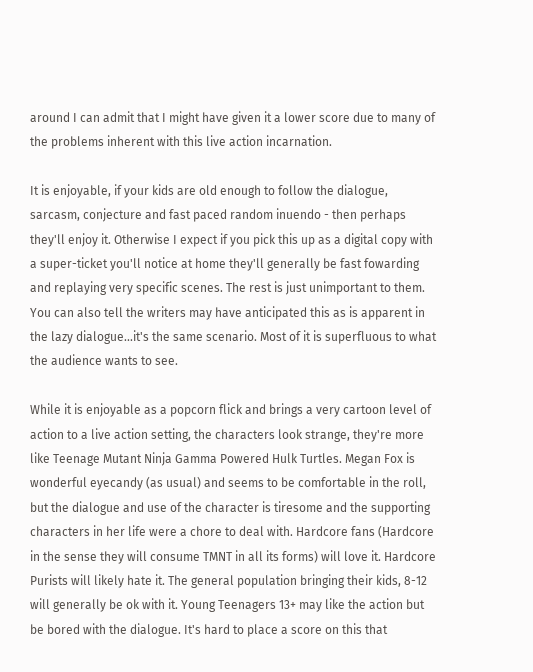around I can admit that I might have given it a lower score due to many of the problems inherent with this live action incarnation.

It is enjoyable, if your kids are old enough to follow the dialogue, sarcasm, conjecture and fast paced random inuendo - then perhaps they'll enjoy it. Otherwise I expect if you pick this up as a digital copy with a super-ticket you'll notice at home they'll generally be fast fowarding and replaying very specific scenes. The rest is just unimportant to them. You can also tell the writers may have anticipated this as is apparent in the lazy dialogue...it's the same scenario. Most of it is superfluous to what the audience wants to see.

While it is enjoyable as a popcorn flick and brings a very cartoon level of action to a live action setting, the characters look strange, they're more like Teenage Mutant Ninja Gamma Powered Hulk Turtles. Megan Fox is wonderful eyecandy (as usual) and seems to be comfortable in the roll, but the dialogue and use of the character is tiresome and the supporting characters in her life were a chore to deal with. Hardcore fans (Hardcore in the sense they will consume TMNT in all its forms) will love it. Hardcore Purists will likely hate it. The general population bringing their kids, 8-12 will generally be ok with it. Young Teenagers 13+ may like the action but be bored with the dialogue. It's hard to place a score on this that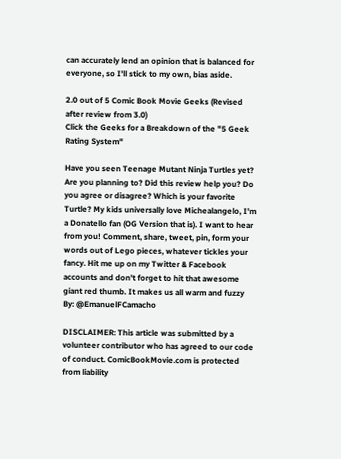can accurately lend an opinion that is balanced for everyone, so I'll stick to my own, bias aside.

2.0 out of 5 Comic Book Movie Geeks (Revised after review from 3.0)
Click the Geeks for a Breakdown of the "5 Geek Rating System"

Have you seen Teenage Mutant Ninja Turtles yet? Are you planning to? Did this review help you? Do you agree or disagree? Which is your favorite Turtle? My kids universally love Michealangelo, I'm a Donatello fan (OG Version that is). I want to hear from you! Comment, share, tweet, pin, form your words out of Lego pieces, whatever tickles your fancy. Hit me up on my Twitter & Facebook accounts and don't forget to hit that awesome giant red thumb. It makes us all warm and fuzzy
By: @EmanuelFCamacho

DISCLAIMER: This article was submitted by a volunteer contributor who has agreed to our code of conduct. ComicBookMovie.com is protected from liability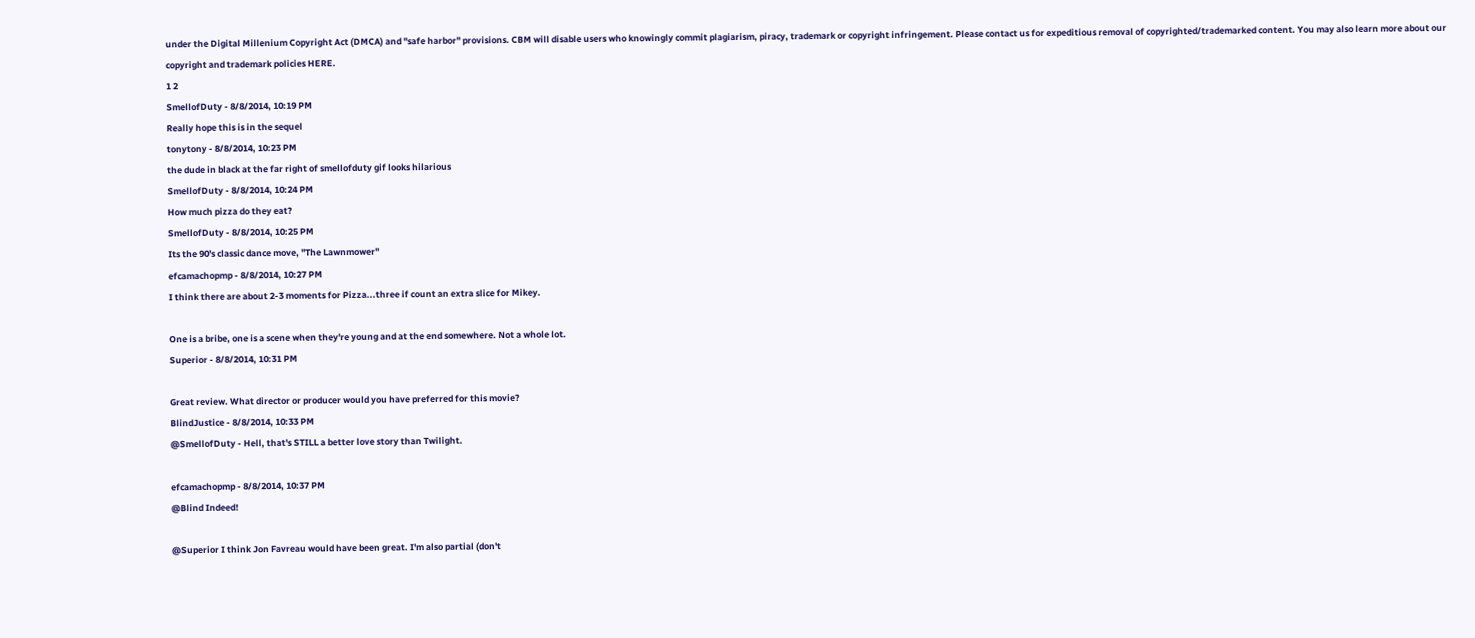under the Digital Millenium Copyright Act (DMCA) and "safe harbor" provisions. CBM will disable users who knowingly commit plagiarism, piracy, trademark or copyright infringement. Please contact us for expeditious removal of copyrighted/trademarked content. You may also learn more about our copyright and trademark policies HERE.
1 2
SmellofDuty - 8/8/2014, 10:19 PM
Really hope this is in the sequel
tonytony - 8/8/2014, 10:23 PM
the dude in black at the far right of smellofduty gif looks hilarious
SmellofDuty - 8/8/2014, 10:24 PM
How much pizza do they eat?
SmellofDuty - 8/8/2014, 10:25 PM
Its the 90's classic dance move, "The Lawnmower"
efcamachopmp - 8/8/2014, 10:27 PM
I think there are about 2-3 moments for Pizza...three if count an extra slice for Mikey.

One is a bribe, one is a scene when they're young and at the end somewhere. Not a whole lot.
Superior - 8/8/2014, 10:31 PM

Great review. What director or producer would you have preferred for this movie?
BlindJustice - 8/8/2014, 10:33 PM
@SmellofDuty - Hell, that's STILL a better love story than Twilight.

efcamachopmp - 8/8/2014, 10:37 PM
@Blind Indeed!

@Superior I think Jon Favreau would have been great. I'm also partial (don't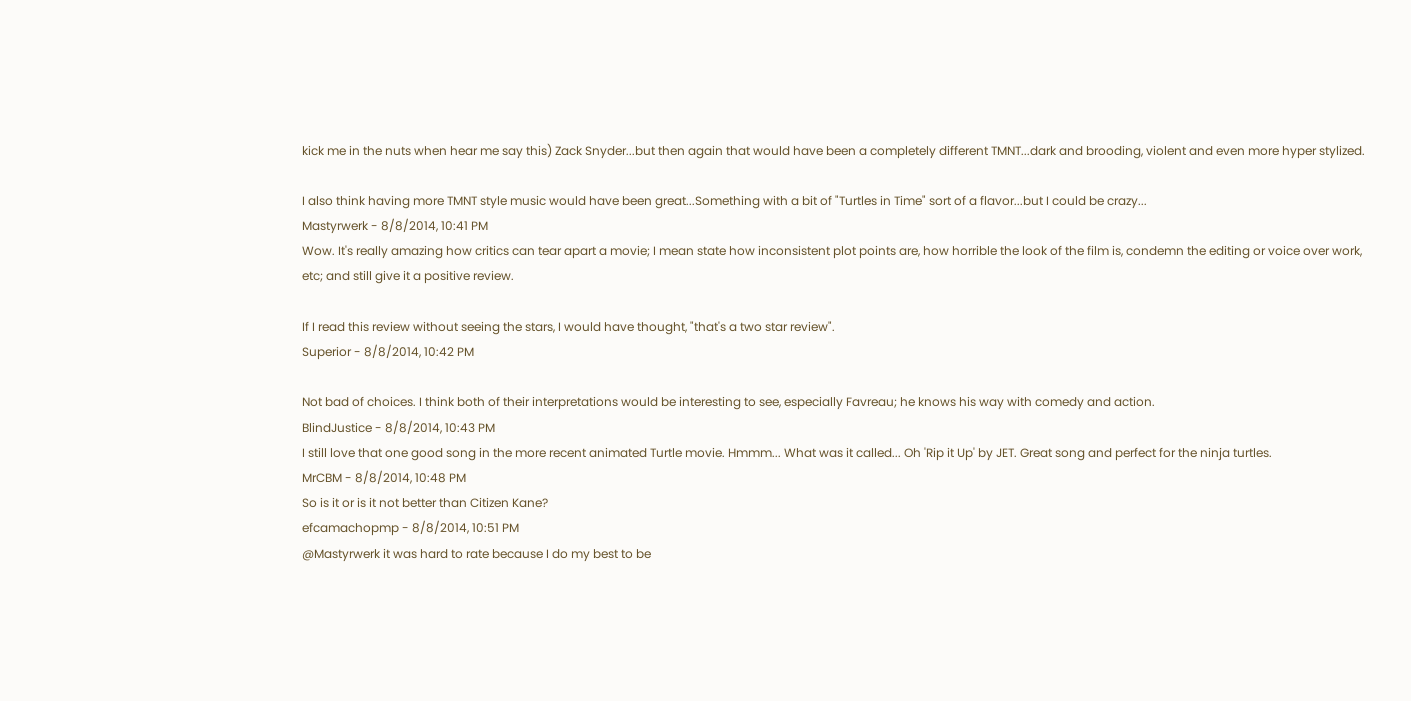kick me in the nuts when hear me say this) Zack Snyder...but then again that would have been a completely different TMNT...dark and brooding, violent and even more hyper stylized.

I also think having more TMNT style music would have been great...Something with a bit of "Turtles in Time" sort of a flavor...but I could be crazy...
Mastyrwerk - 8/8/2014, 10:41 PM
Wow. It's really amazing how critics can tear apart a movie; I mean state how inconsistent plot points are, how horrible the look of the film is, condemn the editing or voice over work, etc; and still give it a positive review.

If I read this review without seeing the stars, I would have thought, "that's a two star review".
Superior - 8/8/2014, 10:42 PM

Not bad of choices. I think both of their interpretations would be interesting to see, especially Favreau; he knows his way with comedy and action.
BlindJustice - 8/8/2014, 10:43 PM
I still love that one good song in the more recent animated Turtle movie. Hmmm... What was it called... Oh 'Rip it Up' by JET. Great song and perfect for the ninja turtles.
MrCBM - 8/8/2014, 10:48 PM
So is it or is it not better than Citizen Kane?
efcamachopmp - 8/8/2014, 10:51 PM
@Mastyrwerk it was hard to rate because I do my best to be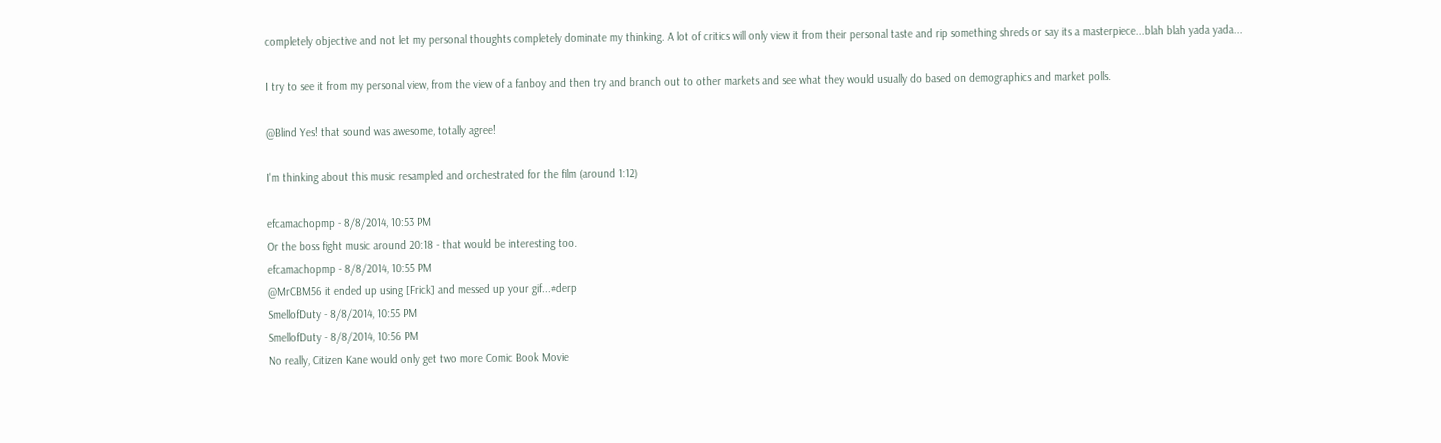completely objective and not let my personal thoughts completely dominate my thinking. A lot of critics will only view it from their personal taste and rip something shreds or say its a masterpiece...blah blah yada yada...

I try to see it from my personal view, from the view of a fanboy and then try and branch out to other markets and see what they would usually do based on demographics and market polls.

@Blind Yes! that sound was awesome, totally agree!

I'm thinking about this music resampled and orchestrated for the film (around 1:12)

efcamachopmp - 8/8/2014, 10:53 PM
Or the boss fight music around 20:18 - that would be interesting too.
efcamachopmp - 8/8/2014, 10:55 PM
@MrCBM56 it ended up using [Frick] and messed up your gif...#derp
SmellofDuty - 8/8/2014, 10:55 PM
SmellofDuty - 8/8/2014, 10:56 PM
No really, Citizen Kane would only get two more Comic Book Movie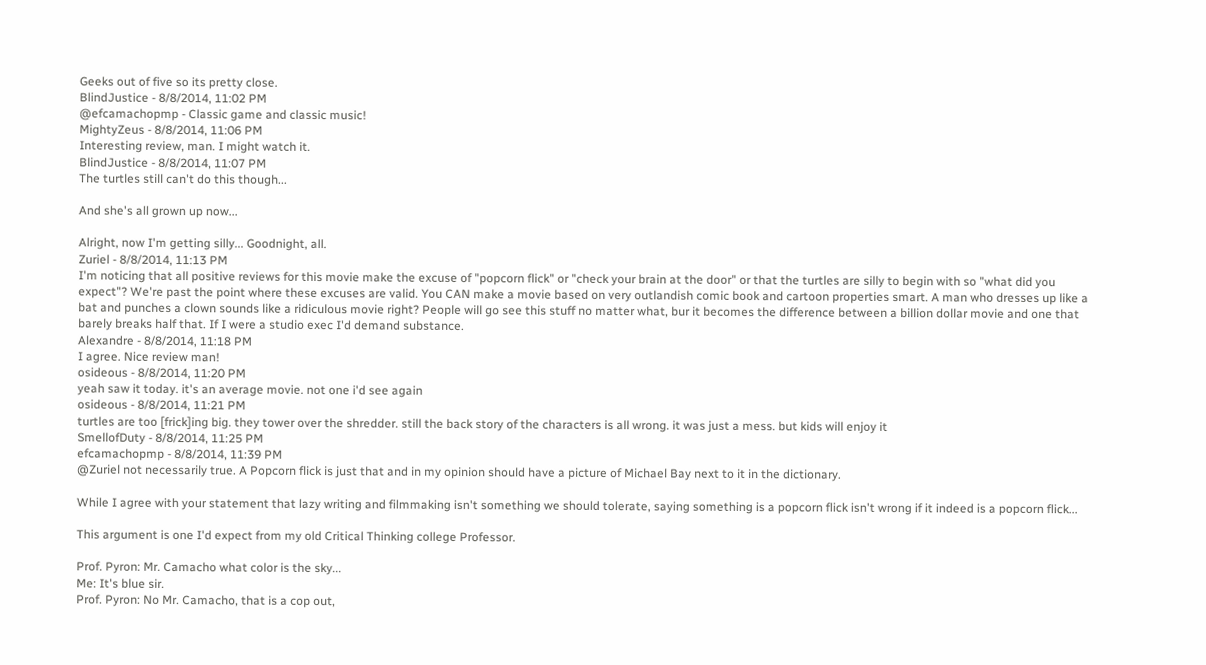Geeks out of five so its pretty close.
BlindJustice - 8/8/2014, 11:02 PM
@efcamachopmp - Classic game and classic music!
MightyZeus - 8/8/2014, 11:06 PM
Interesting review, man. I might watch it.
BlindJustice - 8/8/2014, 11:07 PM
The turtles still can't do this though...

And she's all grown up now...

Alright, now I'm getting silly... Goodnight, all.
Zuriel - 8/8/2014, 11:13 PM
I'm noticing that all positive reviews for this movie make the excuse of "popcorn flick" or "check your brain at the door" or that the turtles are silly to begin with so "what did you expect"? We're past the point where these excuses are valid. You CAN make a movie based on very outlandish comic book and cartoon properties smart. A man who dresses up like a bat and punches a clown sounds like a ridiculous movie right? People will go see this stuff no matter what, bur it becomes the difference between a billion dollar movie and one that barely breaks half that. If I were a studio exec I'd demand substance.
Alexandre - 8/8/2014, 11:18 PM
I agree. Nice review man!
osideous - 8/8/2014, 11:20 PM
yeah saw it today. it's an average movie. not one i'd see again
osideous - 8/8/2014, 11:21 PM
turtles are too [frick]ing big. they tower over the shredder. still the back story of the characters is all wrong. it was just a mess. but kids will enjoy it
SmellofDuty - 8/8/2014, 11:25 PM
efcamachopmp - 8/8/2014, 11:39 PM
@Zuriel not necessarily true. A Popcorn flick is just that and in my opinion should have a picture of Michael Bay next to it in the dictionary.

While I agree with your statement that lazy writing and filmmaking isn't something we should tolerate, saying something is a popcorn flick isn't wrong if it indeed is a popcorn flick...

This argument is one I'd expect from my old Critical Thinking college Professor.

Prof. Pyron: Mr. Camacho what color is the sky...
Me: It's blue sir.
Prof. Pyron: No Mr. Camacho, that is a cop out,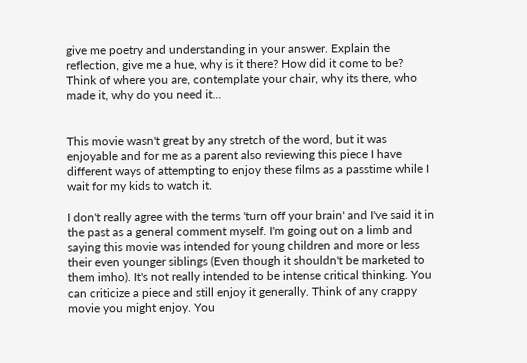give me poetry and understanding in your answer. Explain the reflection, give me a hue, why is it there? How did it come to be? Think of where you are, contemplate your chair, why its there, who made it, why do you need it...


This movie wasn't great by any stretch of the word, but it was enjoyable and for me as a parent also reviewing this piece I have different ways of attempting to enjoy these films as a passtime while I wait for my kids to watch it.

I don't really agree with the terms 'turn off your brain' and I've said it in the past as a general comment myself. I'm going out on a limb and saying this movie was intended for young children and more or less their even younger siblings (Even though it shouldn't be marketed to them imho). It's not really intended to be intense critical thinking. You can criticize a piece and still enjoy it generally. Think of any crappy movie you might enjoy. You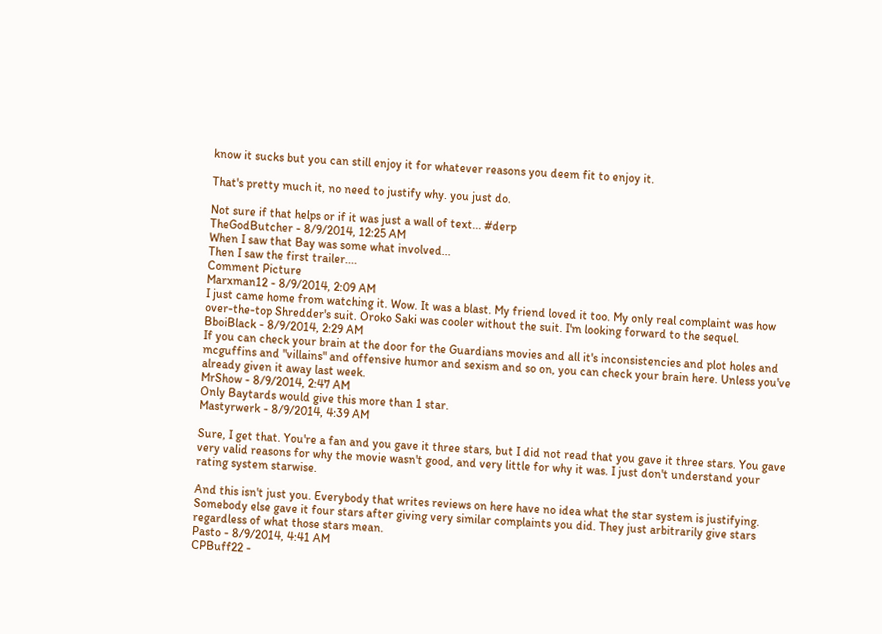know it sucks but you can still enjoy it for whatever reasons you deem fit to enjoy it.

That's pretty much it, no need to justify why. you just do.

Not sure if that helps or if it was just a wall of text... #derp
TheGodButcher - 8/9/2014, 12:25 AM
When I saw that Bay was some what involved...
Then I saw the first trailer....
Comment Picture
Marxman12 - 8/9/2014, 2:09 AM
I just came home from watching it. Wow. It was a blast. My friend loved it too. My only real complaint was how over-the-top Shredder's suit. Oroko Saki was cooler without the suit. I'm looking forward to the sequel.
BboiBlack - 8/9/2014, 2:29 AM
If you can check your brain at the door for the Guardians movies and all it's inconsistencies and plot holes and mcguffins and "villains" and offensive humor and sexism and so on, you can check your brain here. Unless you've already given it away last week.
MrShow - 8/9/2014, 2:47 AM
Only Baytards would give this more than 1 star.
Mastyrwerk - 8/9/2014, 4:39 AM

Sure, I get that. You're a fan and you gave it three stars, but I did not read that you gave it three stars. You gave very valid reasons for why the movie wasn't good, and very little for why it was. I just don't understand your rating system starwise.

And this isn't just you. Everybody that writes reviews on here have no idea what the star system is justifying. Somebody else gave it four stars after giving very similar complaints you did. They just arbitrarily give stars regardless of what those stars mean.
Pasto - 8/9/2014, 4:41 AM
CPBuff22 -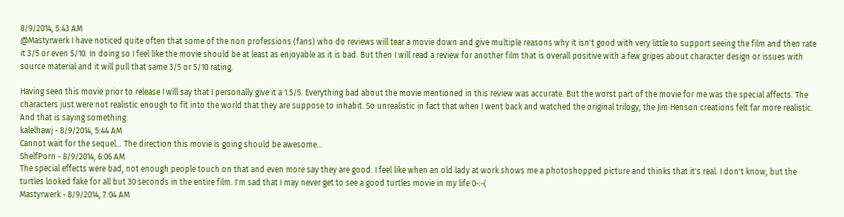8/9/2014, 5:43 AM
@Mastyrwerk I have noticed quite often that some of the non professions (fans) who do reviews will tear a movie down and give multiple reasons why it isn't good with very little to support seeing the film and then rate it 3/5 or even 5/10. In doing so I feel like the movie should be at least as enjoyable as it is bad. But then I will read a review for another film that is overall positive with a few gripes about character design or issues with source material and it will pull that same 3/5 or 5/10 rating.

Having seen this movie prior to release I will say that I personally give it a 1.5/5. Everything bad about the movie mentioned in this review was accurate. But the worst part of the movie for me was the special affects. The characters just were not realistic enough to fit into the world that they are suppose to inhabit. So unrealistic in fact that when I went back and watched the original trilogy, the Jim Henson creations felt far more realistic. And that is saying something.
kalelhawj - 8/9/2014, 5:44 AM
Cannot wait for the sequel... The direction this movie is going should be awesome...
ShelfPorn - 8/9/2014, 6:06 AM
The special effects were bad, not enough people touch on that and even more say they are good. I feel like when an old lady at work shows me a photoshopped picture and thinks that it's real. I don't know, but the turtles looked fake for all but 30 seconds in the entire film. I'm sad that I may never get to see a good turtles movie in my life 0-:-(
Mastyrwerk - 8/9/2014, 7:04 AM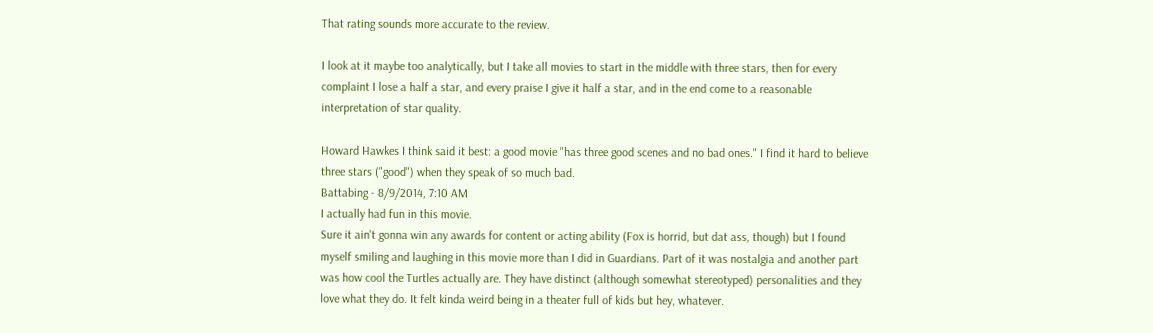That rating sounds more accurate to the review.

I look at it maybe too analytically, but I take all movies to start in the middle with three stars, then for every complaint I lose a half a star, and every praise I give it half a star, and in the end come to a reasonable interpretation of star quality.

Howard Hawkes I think said it best: a good movie "has three good scenes and no bad ones." I find it hard to believe three stars ("good") when they speak of so much bad.
Battabing - 8/9/2014, 7:10 AM
I actually had fun in this movie.
Sure it ain't gonna win any awards for content or acting ability (Fox is horrid, but dat ass, though) but I found myself smiling and laughing in this movie more than I did in Guardians. Part of it was nostalgia and another part was how cool the Turtles actually are. They have distinct (although somewhat stereotyped) personalities and they love what they do. It felt kinda weird being in a theater full of kids but hey, whatever.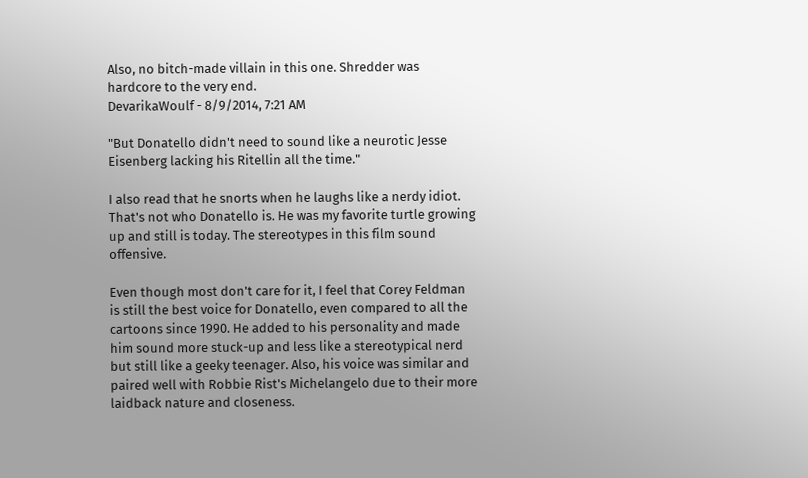Also, no bitch-made villain in this one. Shredder was hardcore to the very end.
DevarikaWoulf - 8/9/2014, 7:21 AM

"But Donatello didn't need to sound like a neurotic Jesse Eisenberg lacking his Ritellin all the time."

I also read that he snorts when he laughs like a nerdy idiot. That's not who Donatello is. He was my favorite turtle growing up and still is today. The stereotypes in this film sound offensive.

Even though most don't care for it, I feel that Corey Feldman is still the best voice for Donatello, even compared to all the cartoons since 1990. He added to his personality and made him sound more stuck-up and less like a stereotypical nerd but still like a geeky teenager. Also, his voice was similar and paired well with Robbie Rist's Michelangelo due to their more laidback nature and closeness.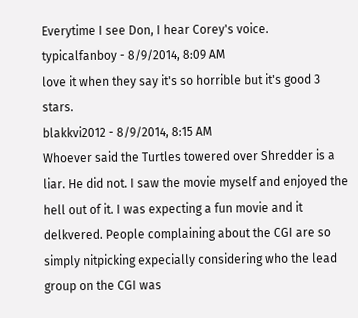Everytime I see Don, I hear Corey's voice.
typicalfanboy - 8/9/2014, 8:09 AM
love it when they say it's so horrible but it's good 3 stars.
blakkvi2012 - 8/9/2014, 8:15 AM
Whoever said the Turtles towered over Shredder is a liar. He did not. I saw the movie myself and enjoyed the hell out of it. I was expecting a fun movie and it delkvered. People complaining about the CGI are so simply nitpicking expecially considering who the lead group on the CGI was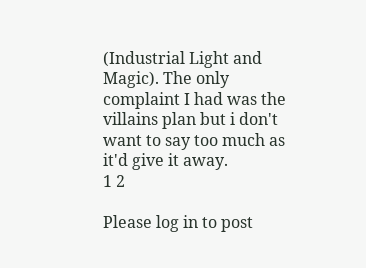(Industrial Light and Magic). The only complaint I had was the villains plan but i don't want to say too much as it'd give it away.
1 2

Please log in to post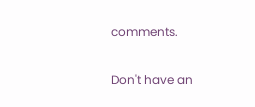comments.

Don't have an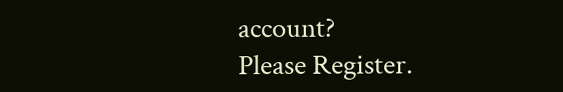account?
Please Register.